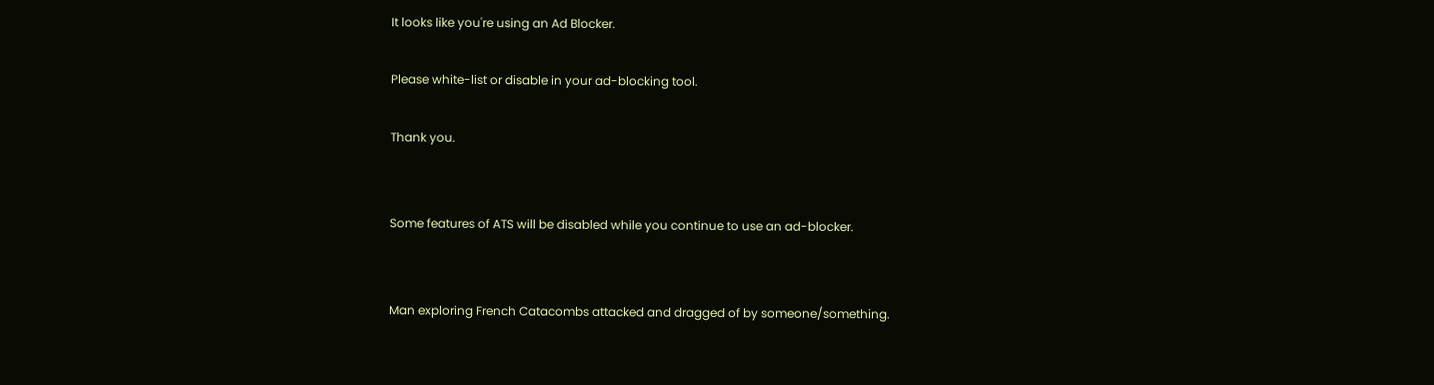It looks like you're using an Ad Blocker.

Please white-list or disable in your ad-blocking tool.

Thank you.


Some features of ATS will be disabled while you continue to use an ad-blocker.


Man exploring French Catacombs attacked and dragged of by someone/something.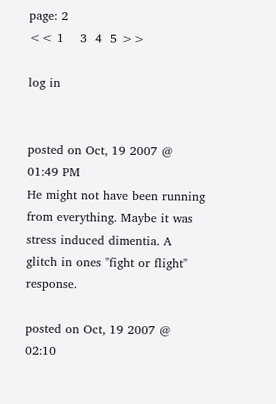page: 2
<< 1    3  4  5 >>

log in


posted on Oct, 19 2007 @ 01:49 PM
He might not have been running from everything. Maybe it was stress induced dimentia. A glitch in ones "fight or flight" response.

posted on Oct, 19 2007 @ 02:10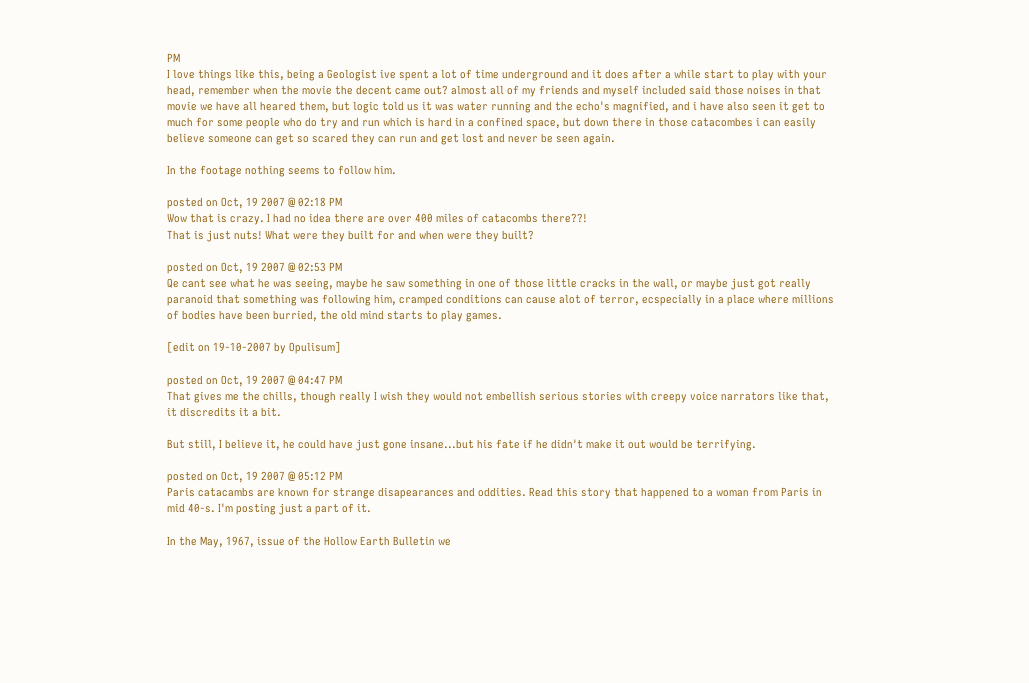PM
I love things like this, being a Geologist ive spent a lot of time underground and it does after a while start to play with your head, remember when the movie the decent came out? almost all of my friends and myself included said those noises in that movie we have all heared them, but logic told us it was water running and the echo's magnified, and i have also seen it get to much for some people who do try and run which is hard in a confined space, but down there in those catacombes i can easily believe someone can get so scared they can run and get lost and never be seen again.

In the footage nothing seems to follow him.

posted on Oct, 19 2007 @ 02:18 PM
Wow that is crazy. I had no idea there are over 400 miles of catacombs there??!
That is just nuts! What were they built for and when were they built?

posted on Oct, 19 2007 @ 02:53 PM
Qe cant see what he was seeing, maybe he saw something in one of those little cracks in the wall, or maybe just got really paranoid that something was following him, cramped conditions can cause alot of terror, ecspecially in a place where millions of bodies have been burried, the old mind starts to play games.

[edit on 19-10-2007 by Opulisum]

posted on Oct, 19 2007 @ 04:47 PM
That gives me the chills, though really I wish they would not embellish serious stories with creepy voice narrators like that, it discredits it a bit.

But still, I believe it, he could have just gone insane...but his fate if he didn't make it out would be terrifying.

posted on Oct, 19 2007 @ 05:12 PM
Paris catacambs are known for strange disapearances and oddities. Read this story that happened to a woman from Paris in mid 40-s. I'm posting just a part of it.

In the May, 1967, issue of the Hollow Earth Bulletin we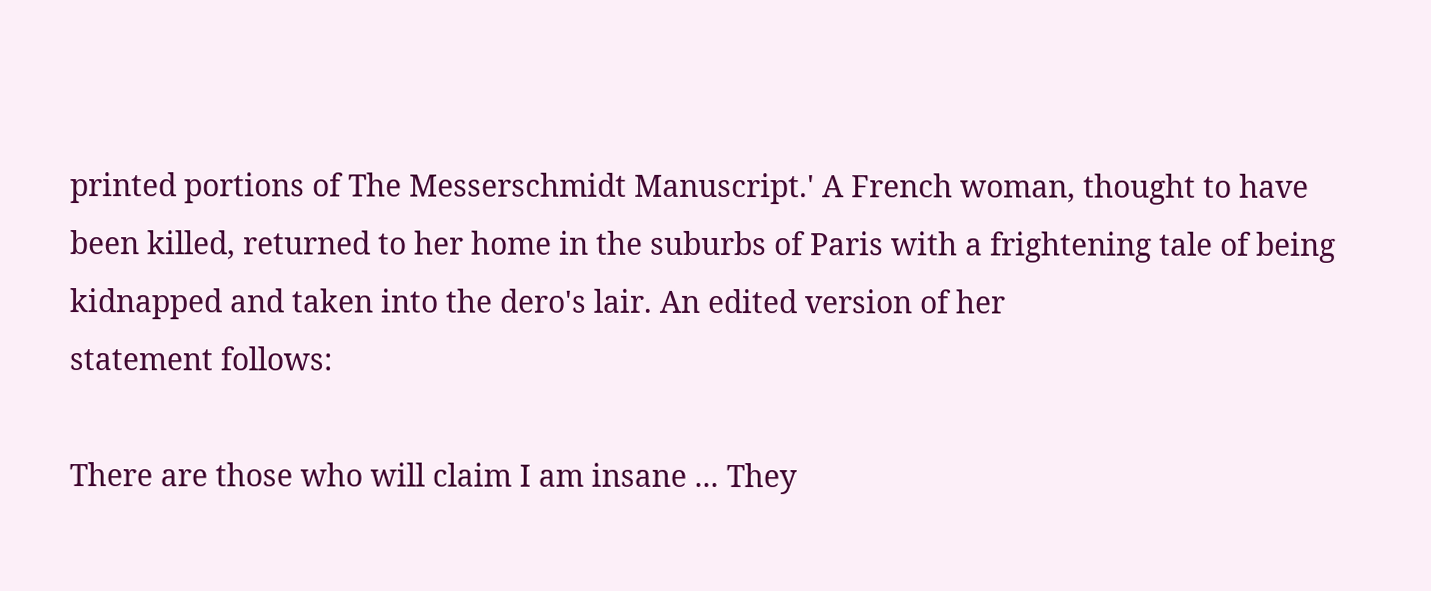printed portions of The Messerschmidt Manuscript.' A French woman, thought to have been killed, returned to her home in the suburbs of Paris with a frightening tale of being kidnapped and taken into the dero's lair. An edited version of her
statement follows:

There are those who will claim I am insane ... They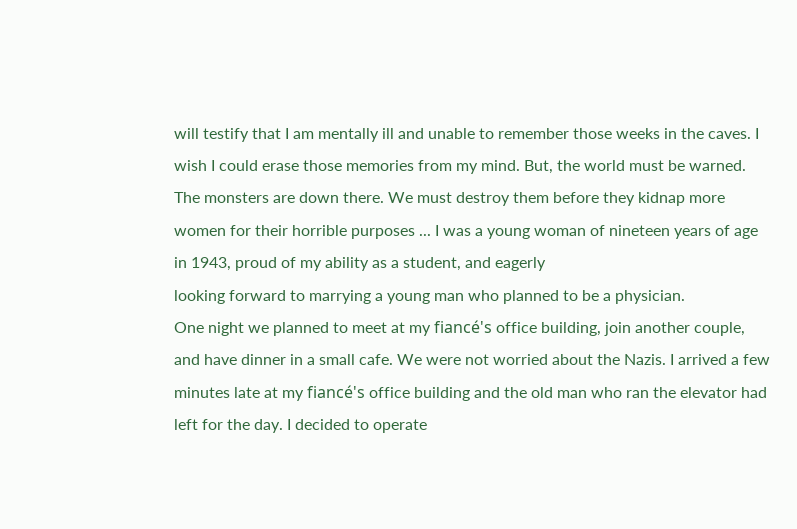will testify that I am mentally ill and unable to remember those weeks in the caves. I wish I could erase those memories from my mind. But, the world must be warned. The monsters are down there. We must destroy them before they kidnap more
women for their horrible purposes ... I was a young woman of nineteen years of age in 1943, proud of my ability as a student, and eagerly
looking forward to marrying a young man who planned to be a physician.
One night we planned to meet at my fiancé's office building, join another couple, and have dinner in a small cafe. We were not worried about the Nazis. I arrived a few minutes late at my fiancé's office building and the old man who ran the elevator had left for the day. I decided to operate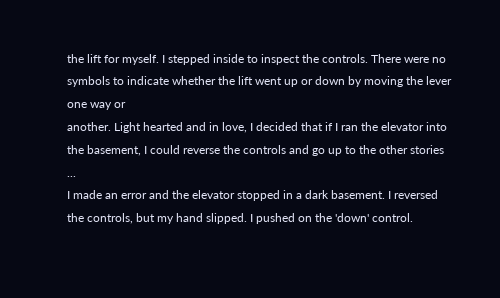the lift for myself. I stepped inside to inspect the controls. There were no symbols to indicate whether the lift went up or down by moving the lever one way or
another. Light hearted and in love, I decided that if I ran the elevator into the basement, I could reverse the controls and go up to the other stories ...
I made an error and the elevator stopped in a dark basement. I reversed the controls, but my hand slipped. I pushed on the 'down' control.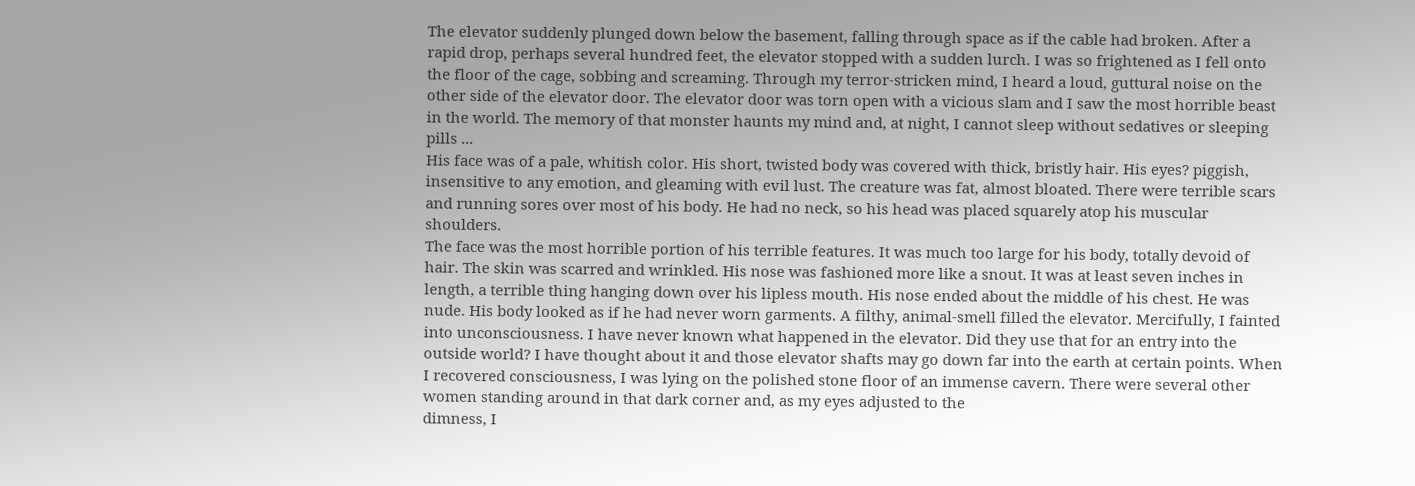The elevator suddenly plunged down below the basement, falling through space as if the cable had broken. After a rapid drop, perhaps several hundred feet, the elevator stopped with a sudden lurch. I was so frightened as I fell onto the floor of the cage, sobbing and screaming. Through my terror-stricken mind, I heard a loud, guttural noise on the other side of the elevator door. The elevator door was torn open with a vicious slam and I saw the most horrible beast in the world. The memory of that monster haunts my mind and, at night, I cannot sleep without sedatives or sleeping pills ...
His face was of a pale, whitish color. His short, twisted body was covered with thick, bristly hair. His eyes? piggish, insensitive to any emotion, and gleaming with evil lust. The creature was fat, almost bloated. There were terrible scars and running sores over most of his body. He had no neck, so his head was placed squarely atop his muscular shoulders.
The face was the most horrible portion of his terrible features. It was much too large for his body, totally devoid of hair. The skin was scarred and wrinkled. His nose was fashioned more like a snout. It was at least seven inches in length, a terrible thing hanging down over his lipless mouth. His nose ended about the middle of his chest. He was nude. His body looked as if he had never worn garments. A filthy, animal-smell filled the elevator. Mercifully, I fainted into unconsciousness. I have never known what happened in the elevator. Did they use that for an entry into the outside world? I have thought about it and those elevator shafts may go down far into the earth at certain points. When I recovered consciousness, I was lying on the polished stone floor of an immense cavern. There were several other women standing around in that dark corner and, as my eyes adjusted to the
dimness, I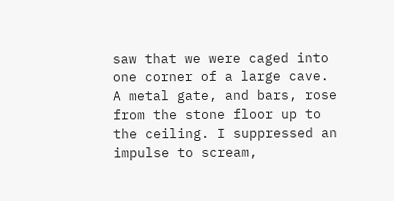saw that we were caged into one corner of a large cave. A metal gate, and bars, rose from the stone floor up to the ceiling. I suppressed an impulse to scream,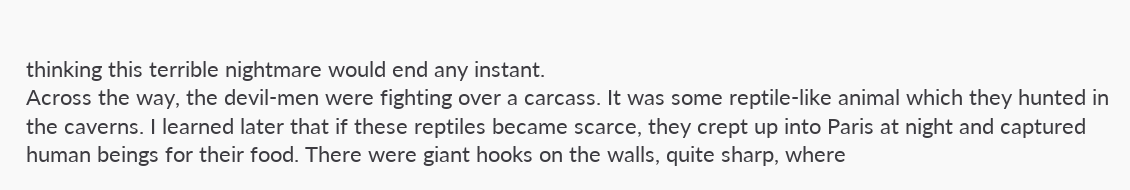thinking this terrible nightmare would end any instant.
Across the way, the devil-men were fighting over a carcass. It was some reptile-like animal which they hunted in the caverns. I learned later that if these reptiles became scarce, they crept up into Paris at night and captured human beings for their food. There were giant hooks on the walls, quite sharp, where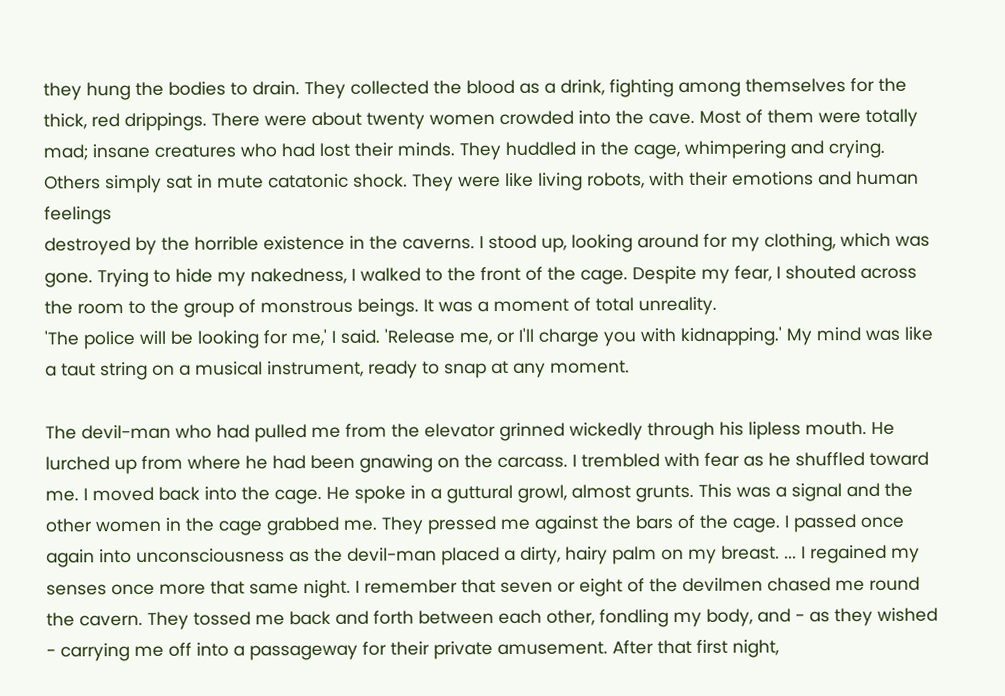they hung the bodies to drain. They collected the blood as a drink, fighting among themselves for the thick, red drippings. There were about twenty women crowded into the cave. Most of them were totally mad; insane creatures who had lost their minds. They huddled in the cage, whimpering and crying. Others simply sat in mute catatonic shock. They were like living robots, with their emotions and human feelings
destroyed by the horrible existence in the caverns. I stood up, looking around for my clothing, which was gone. Trying to hide my nakedness, I walked to the front of the cage. Despite my fear, I shouted across the room to the group of monstrous beings. It was a moment of total unreality.
'The police will be looking for me,' I said. 'Release me, or I'll charge you with kidnapping.' My mind was like a taut string on a musical instrument, ready to snap at any moment.

The devil-man who had pulled me from the elevator grinned wickedly through his lipless mouth. He lurched up from where he had been gnawing on the carcass. I trembled with fear as he shuffled toward me. I moved back into the cage. He spoke in a guttural growl, almost grunts. This was a signal and the other women in the cage grabbed me. They pressed me against the bars of the cage. I passed once again into unconsciousness as the devil-man placed a dirty, hairy palm on my breast. ... I regained my senses once more that same night. I remember that seven or eight of the devilmen chased me round the cavern. They tossed me back and forth between each other, fondling my body, and - as they wished - carrying me off into a passageway for their private amusement. After that first night,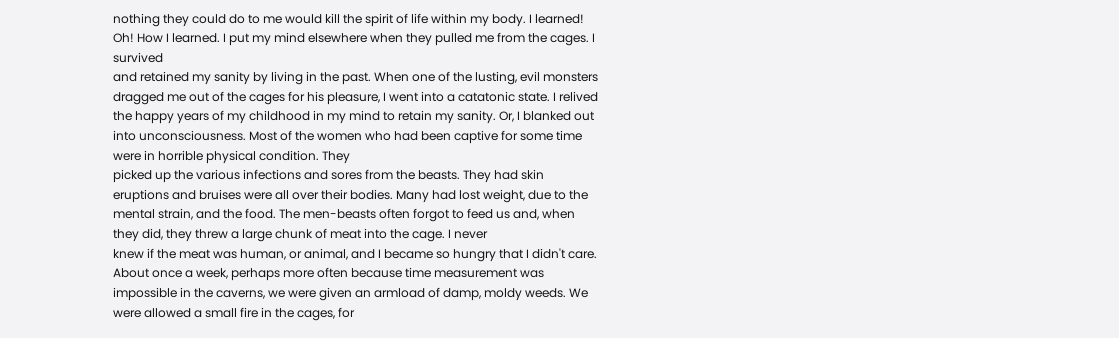nothing they could do to me would kill the spirit of life within my body. I learned! Oh! How I learned. I put my mind elsewhere when they pulled me from the cages. I survived
and retained my sanity by living in the past. When one of the lusting, evil monsters dragged me out of the cages for his pleasure, I went into a catatonic state. I relived the happy years of my childhood in my mind to retain my sanity. Or, I blanked out into unconsciousness. Most of the women who had been captive for some time were in horrible physical condition. They
picked up the various infections and sores from the beasts. They had skin eruptions and bruises were all over their bodies. Many had lost weight, due to the mental strain, and the food. The men-beasts often forgot to feed us and, when they did, they threw a large chunk of meat into the cage. I never
knew if the meat was human, or animal, and I became so hungry that I didn't care. About once a week, perhaps more often because time measurement was impossible in the caverns, we were given an armload of damp, moldy weeds. We were allowed a small fire in the cages, for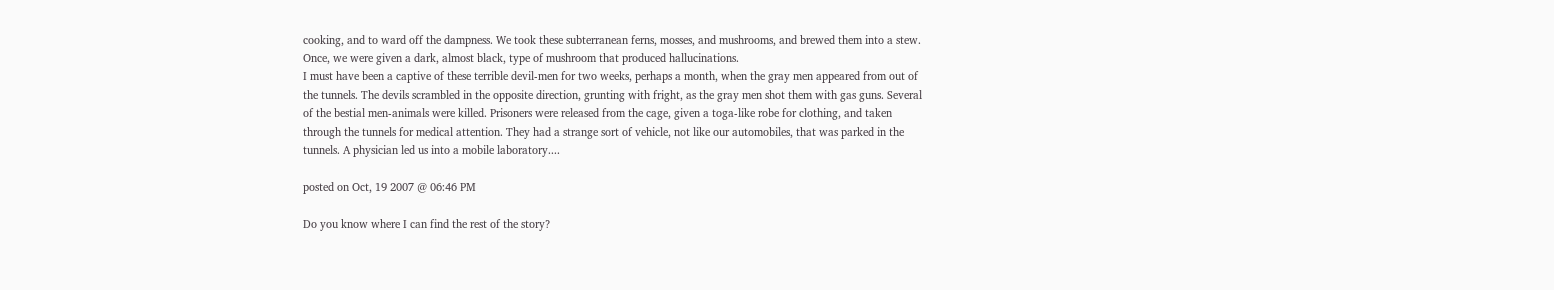cooking, and to ward off the dampness. We took these subterranean ferns, mosses, and mushrooms, and brewed them into a stew. Once, we were given a dark, almost black, type of mushroom that produced hallucinations.
I must have been a captive of these terrible devil-men for two weeks, perhaps a month, when the gray men appeared from out of the tunnels. The devils scrambled in the opposite direction, grunting with fright, as the gray men shot them with gas guns. Several of the bestial men-animals were killed. Prisoners were released from the cage, given a toga-like robe for clothing, and taken through the tunnels for medical attention. They had a strange sort of vehicle, not like our automobiles, that was parked in the tunnels. A physician led us into a mobile laboratory....

posted on Oct, 19 2007 @ 06:46 PM

Do you know where I can find the rest of the story?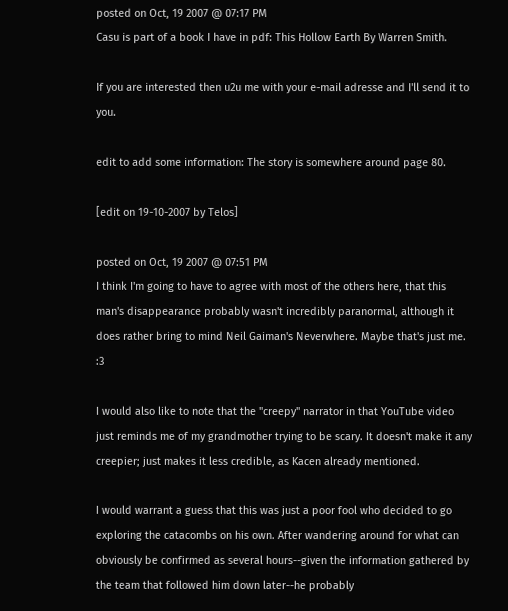posted on Oct, 19 2007 @ 07:17 PM
Casu is part of a book I have in pdf: This Hollow Earth By Warren Smith.

If you are interested then u2u me with your e-mail adresse and I'll send it to you.

edit to add some information: The story is somewhere around page 80.

[edit on 19-10-2007 by Telos]

posted on Oct, 19 2007 @ 07:51 PM
I think I'm going to have to agree with most of the others here, that this man's disappearance probably wasn't incredibly paranormal, although it does rather bring to mind Neil Gaiman's Neverwhere. Maybe that's just me. :3

I would also like to note that the "creepy" narrator in that YouTube video just reminds me of my grandmother trying to be scary. It doesn't make it any creepier; just makes it less credible, as Kacen already mentioned.

I would warrant a guess that this was just a poor fool who decided to go exploring the catacombs on his own. After wandering around for what can obviously be confirmed as several hours--given the information gathered by the team that followed him down later--he probably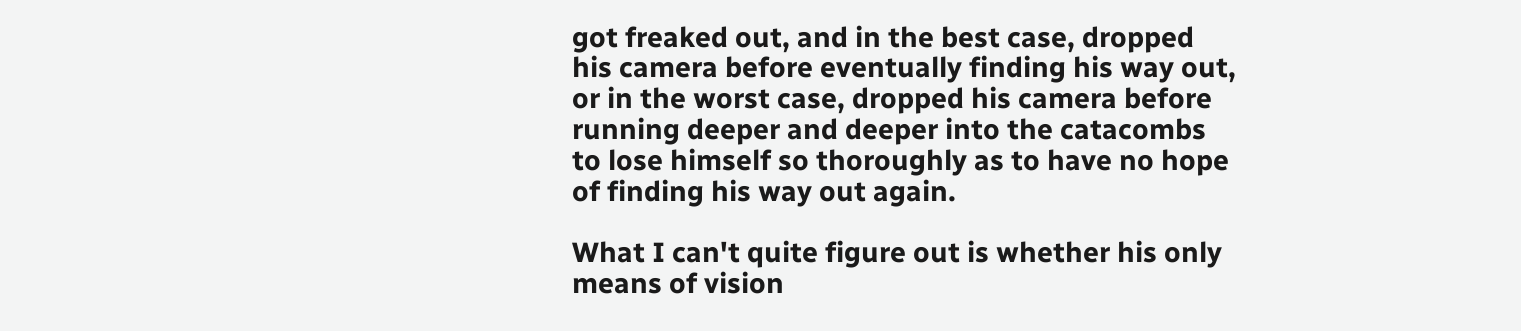got freaked out, and in the best case, dropped his camera before eventually finding his way out, or in the worst case, dropped his camera before running deeper and deeper into the catacombs to lose himself so thoroughly as to have no hope of finding his way out again.

What I can't quite figure out is whether his only means of vision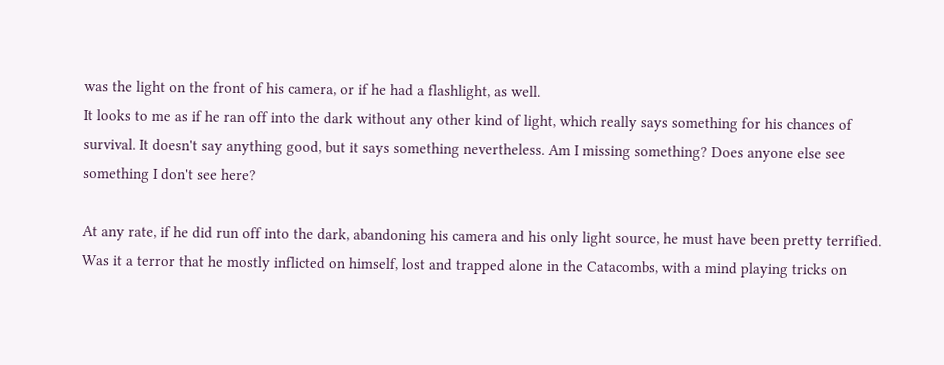was the light on the front of his camera, or if he had a flashlight, as well.
It looks to me as if he ran off into the dark without any other kind of light, which really says something for his chances of survival. It doesn't say anything good, but it says something nevertheless. Am I missing something? Does anyone else see something I don't see here?

At any rate, if he did run off into the dark, abandoning his camera and his only light source, he must have been pretty terrified. Was it a terror that he mostly inflicted on himself, lost and trapped alone in the Catacombs, with a mind playing tricks on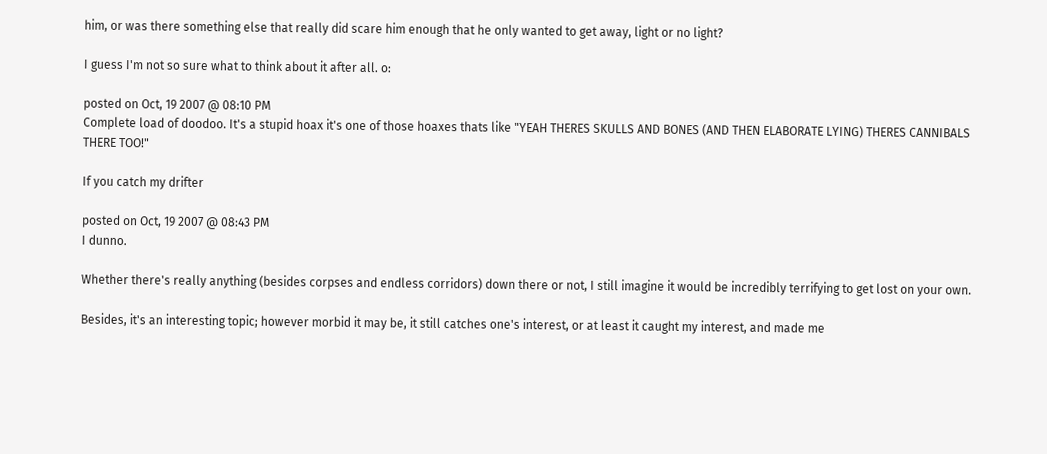him, or was there something else that really did scare him enough that he only wanted to get away, light or no light?

I guess I'm not so sure what to think about it after all. o:

posted on Oct, 19 2007 @ 08:10 PM
Complete load of doodoo. It's a stupid hoax it's one of those hoaxes thats like "YEAH THERES SKULLS AND BONES (AND THEN ELABORATE LYING) THERES CANNIBALS THERE TOO!"

If you catch my drifter

posted on Oct, 19 2007 @ 08:43 PM
I dunno.

Whether there's really anything (besides corpses and endless corridors) down there or not, I still imagine it would be incredibly terrifying to get lost on your own.

Besides, it's an interesting topic; however morbid it may be, it still catches one's interest, or at least it caught my interest, and made me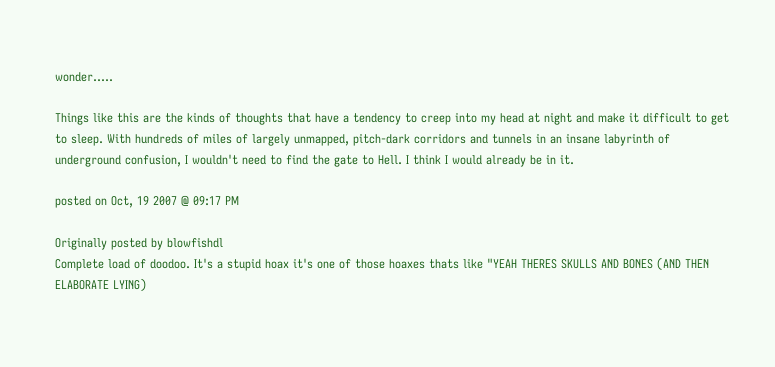wonder.....

Things like this are the kinds of thoughts that have a tendency to creep into my head at night and make it difficult to get to sleep. With hundreds of miles of largely unmapped, pitch-dark corridors and tunnels in an insane labyrinth of underground confusion, I wouldn't need to find the gate to Hell. I think I would already be in it.

posted on Oct, 19 2007 @ 09:17 PM

Originally posted by blowfishdl
Complete load of doodoo. It's a stupid hoax it's one of those hoaxes thats like "YEAH THERES SKULLS AND BONES (AND THEN ELABORATE LYING)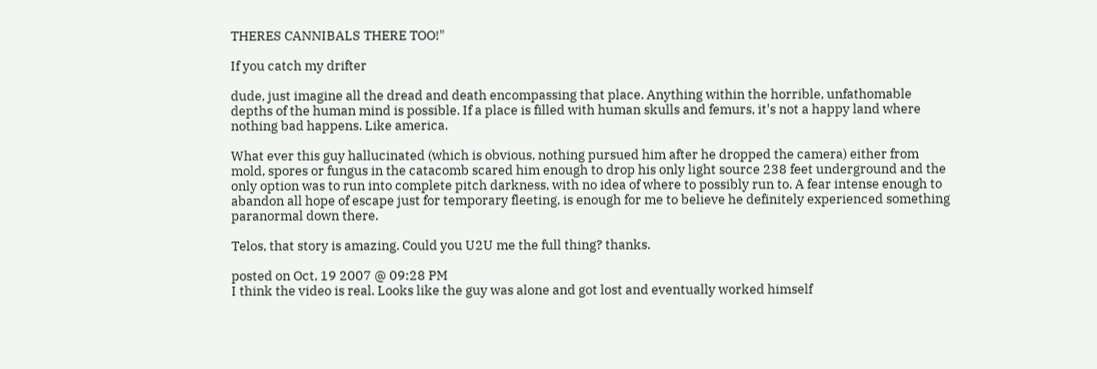THERES CANNIBALS THERE TOO!"

If you catch my drifter

dude, just imagine all the dread and death encompassing that place. Anything within the horrible, unfathomable depths of the human mind is possible. If a place is filled with human skulls and femurs, it's not a happy land where nothing bad happens. Like america.

What ever this guy hallucinated (which is obvious, nothing pursued him after he dropped the camera) either from mold, spores or fungus in the catacomb scared him enough to drop his only light source 238 feet underground and the only option was to run into complete pitch darkness, with no idea of where to possibly run to. A fear intense enough to abandon all hope of escape just for temporary fleeting, is enough for me to believe he definitely experienced something paranormal down there.

Telos, that story is amazing. Could you U2U me the full thing? thanks.

posted on Oct, 19 2007 @ 09:28 PM
I think the video is real. Looks like the guy was alone and got lost and eventually worked himself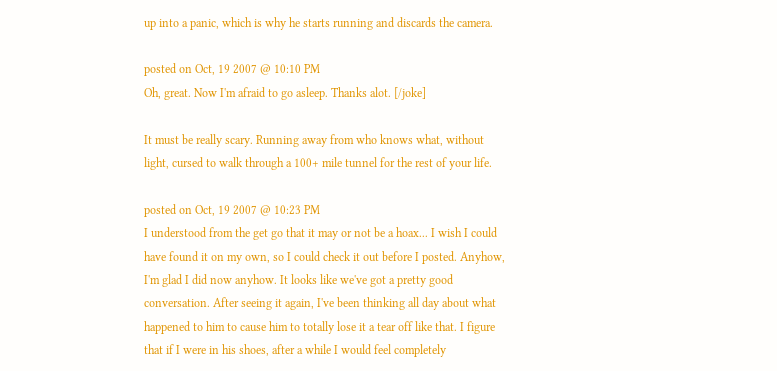up into a panic, which is why he starts running and discards the camera.

posted on Oct, 19 2007 @ 10:10 PM
Oh, great. Now I'm afraid to go asleep. Thanks alot. [/joke]

It must be really scary. Running away from who knows what, without light, cursed to walk through a 100+ mile tunnel for the rest of your life.

posted on Oct, 19 2007 @ 10:23 PM
I understood from the get go that it may or not be a hoax... I wish I could have found it on my own, so I could check it out before I posted. Anyhow, I'm glad I did now anyhow. It looks like we've got a pretty good conversation. After seeing it again, I've been thinking all day about what happened to him to cause him to totally lose it a tear off like that. I figure that if I were in his shoes, after a while I would feel completely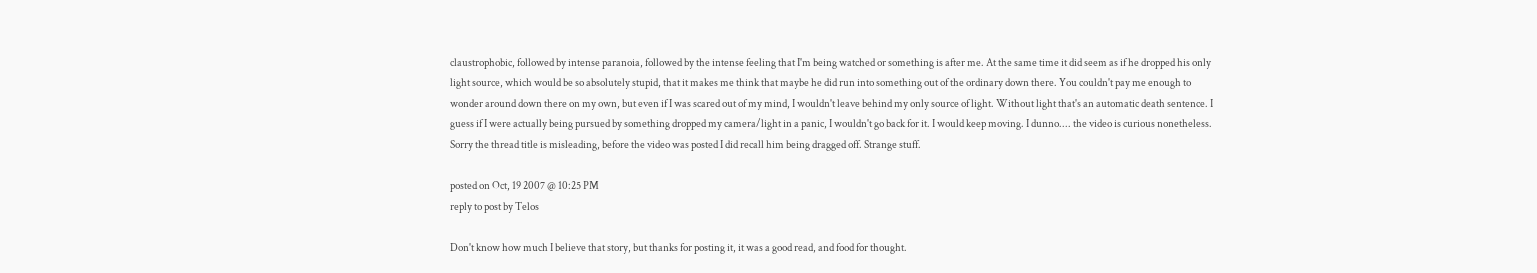claustrophobic, followed by intense paranoia, followed by the intense feeling that I'm being watched or something is after me. At the same time it did seem as if he dropped his only light source, which would be so absolutely stupid, that it makes me think that maybe he did run into something out of the ordinary down there. You couldn't pay me enough to wonder around down there on my own, but even if I was scared out of my mind, I wouldn't leave behind my only source of light. Without light that's an automatic death sentence. I guess if I were actually being pursued by something dropped my camera/light in a panic, I wouldn't go back for it. I would keep moving. I dunno.... the video is curious nonetheless. Sorry the thread title is misleading, before the video was posted I did recall him being dragged off. Strange stuff.

posted on Oct, 19 2007 @ 10:25 PM
reply to post by Telos

Don't know how much I believe that story, but thanks for posting it, it was a good read, and food for thought.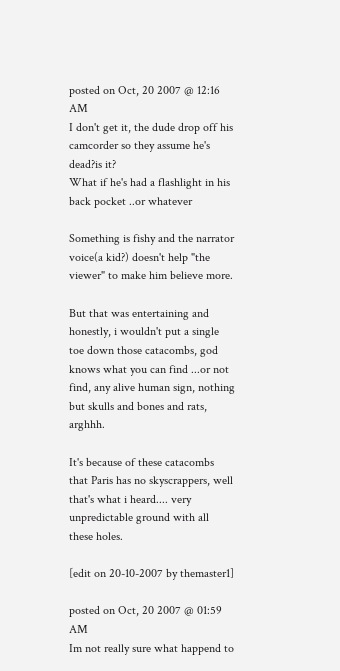posted on Oct, 20 2007 @ 12:16 AM
I don't get it, the dude drop off his camcorder so they assume he's dead?is it?
What if he's had a flashlight in his back pocket ..or whatever

Something is fishy and the narrator voice(a kid?) doesn't help "the viewer" to make him believe more.

But that was entertaining and honestly, i wouldn't put a single toe down those catacombs, god knows what you can find ...or not find, any alive human sign, nothing but skulls and bones and rats, arghhh.

It's because of these catacombs that Paris has no skyscrappers, well that's what i heard.... very unpredictable ground with all these holes.

[edit on 20-10-2007 by themaster1]

posted on Oct, 20 2007 @ 01:59 AM
Im not really sure what happend to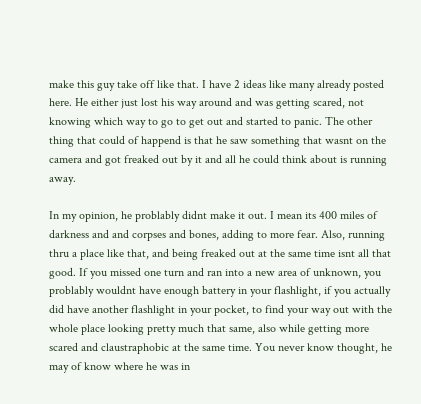make this guy take off like that. I have 2 ideas like many already posted here. He either just lost his way around and was getting scared, not knowing which way to go to get out and started to panic. The other thing that could of happend is that he saw something that wasnt on the camera and got freaked out by it and all he could think about is running away.

In my opinion, he problably didnt make it out. I mean its 400 miles of darkness and and corpses and bones, adding to more fear. Also, running thru a place like that, and being freaked out at the same time isnt all that good. If you missed one turn and ran into a new area of unknown, you problably wouldnt have enough battery in your flashlight, if you actually did have another flashlight in your pocket, to find your way out with the whole place looking pretty much that same, also while getting more scared and claustraphobic at the same time. You never know thought, he may of know where he was in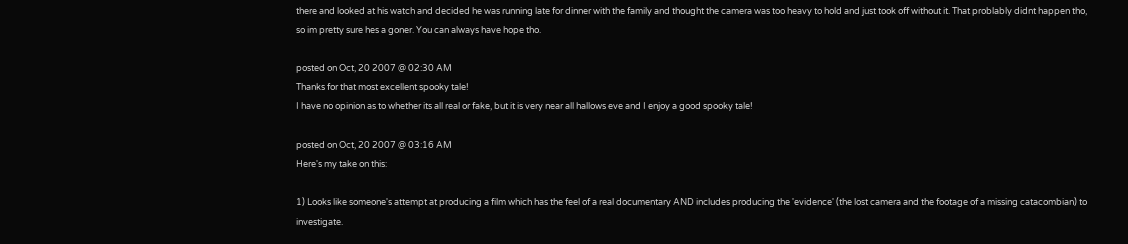there and looked at his watch and decided he was running late for dinner with the family and thought the camera was too heavy to hold and just took off without it. That problably didnt happen tho, so im pretty sure hes a goner. You can always have hope tho.

posted on Oct, 20 2007 @ 02:30 AM
Thanks for that most excellent spooky tale!
I have no opinion as to whether its all real or fake, but it is very near all hallows eve and I enjoy a good spooky tale!

posted on Oct, 20 2007 @ 03:16 AM
Here's my take on this:

1) Looks like someone's attempt at producing a film which has the feel of a real documentary AND includes producing the 'evidence' (the lost camera and the footage of a missing catacombian) to investigate.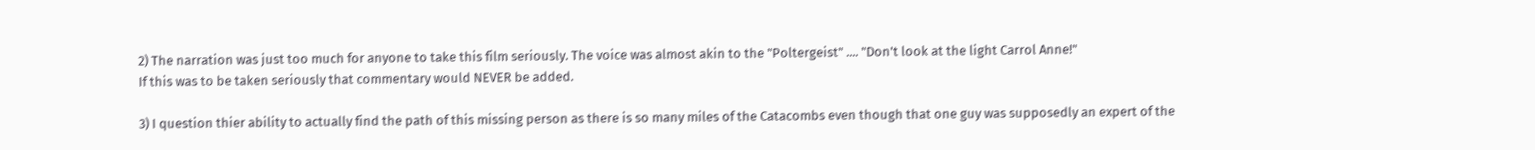2) The narration was just too much for anyone to take this film seriously. The voice was almost akin to the "Poltergeist" .... "Don't look at the light Carrol Anne!"
If this was to be taken seriously that commentary would NEVER be added.

3) I question thier ability to actually find the path of this missing person as there is so many miles of the Catacombs even though that one guy was supposedly an expert of the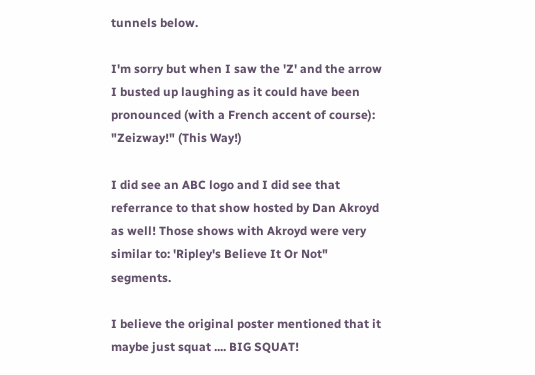tunnels below.

I'm sorry but when I saw the 'Z' and the arrow I busted up laughing as it could have been pronounced (with a French accent of course):
"Zeizway!" (This Way!)

I did see an ABC logo and I did see that referrance to that show hosted by Dan Akroyd as well! Those shows with Akroyd were very similar to: 'Ripley's Believe It Or Not" segments.

I believe the original poster mentioned that it maybe just squat .... BIG SQUAT!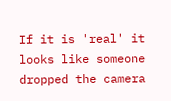If it is 'real' it looks like someone dropped the camera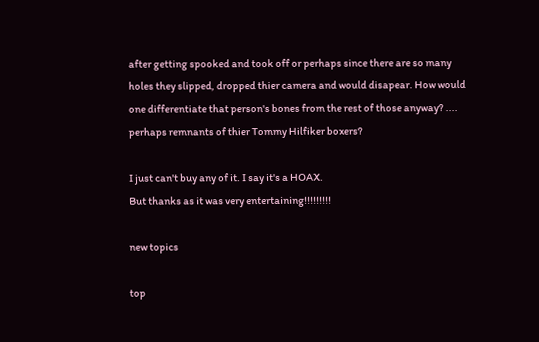after getting spooked and took off or perhaps since there are so many holes they slipped, dropped thier camera and would disapear. How would one differentiate that person's bones from the rest of those anyway? .... perhaps remnants of thier Tommy Hilfiker boxers?

I just can't buy any of it. I say it's a HOAX.
But thanks as it was very entertaining!!!!!!!!!

new topics

top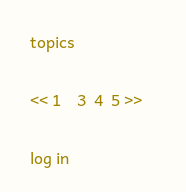topics

<< 1    3  4  5 >>

log in